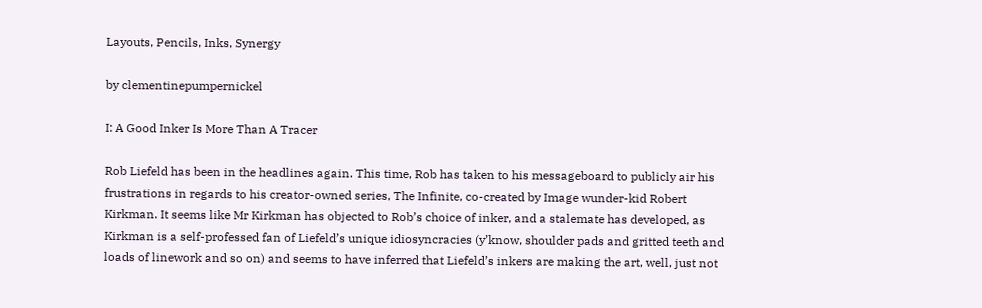Layouts, Pencils, Inks, Synergy

by clementinepumpernickel

I: A Good Inker Is More Than A Tracer

Rob Liefeld has been in the headlines again. This time, Rob has taken to his messageboard to publicly air his frustrations in regards to his creator-owned series, The Infinite, co-created by Image wunder-kid Robert Kirkman. It seems like Mr Kirkman has objected to Rob’s choice of inker, and a stalemate has developed, as Kirkman is a self-professed fan of Liefeld’s unique idiosyncracies (y’know, shoulder pads and gritted teeth and loads of linework and so on) and seems to have inferred that Liefeld’s inkers are making the art, well, just not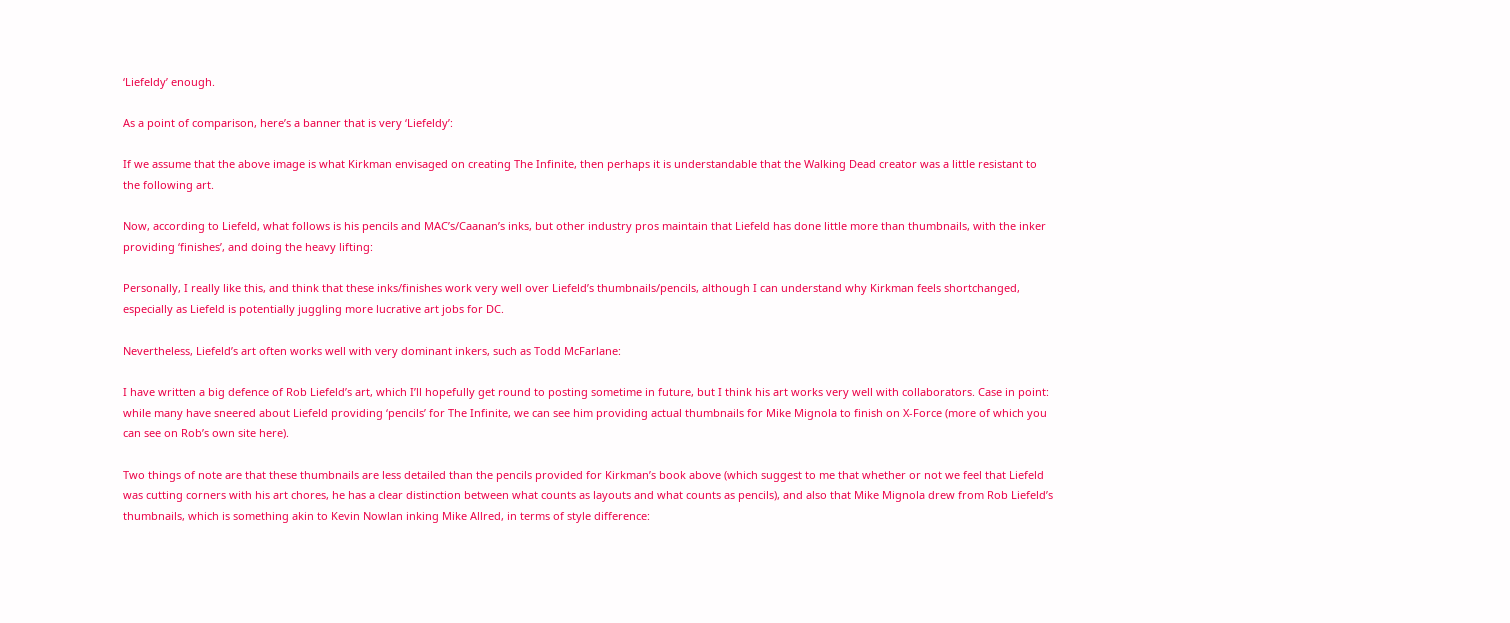‘Liefeldy’ enough.

As a point of comparison, here’s a banner that is very ‘Liefeldy’:

If we assume that the above image is what Kirkman envisaged on creating The Infinite, then perhaps it is understandable that the Walking Dead creator was a little resistant to the following art.

Now, according to Liefeld, what follows is his pencils and MAC’s/Caanan’s inks, but other industry pros maintain that Liefeld has done little more than thumbnails, with the inker providing ‘finishes’, and doing the heavy lifting:

Personally, I really like this, and think that these inks/finishes work very well over Liefeld’s thumbnails/pencils, although I can understand why Kirkman feels shortchanged, especially as Liefeld is potentially juggling more lucrative art jobs for DC.

Nevertheless, Liefeld’s art often works well with very dominant inkers, such as Todd McFarlane:

I have written a big defence of Rob Liefeld’s art, which I’ll hopefully get round to posting sometime in future, but I think his art works very well with collaborators. Case in point: while many have sneered about Liefeld providing ‘pencils’ for The Infinite, we can see him providing actual thumbnails for Mike Mignola to finish on X-Force (more of which you can see on Rob’s own site here).

Two things of note are that these thumbnails are less detailed than the pencils provided for Kirkman’s book above (which suggest to me that whether or not we feel that Liefeld was cutting corners with his art chores, he has a clear distinction between what counts as layouts and what counts as pencils), and also that Mike Mignola drew from Rob Liefeld’s thumbnails, which is something akin to Kevin Nowlan inking Mike Allred, in terms of style difference: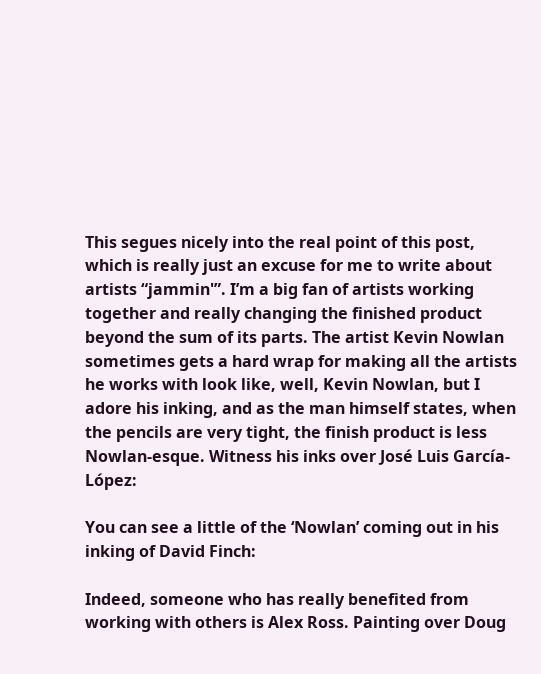This segues nicely into the real point of this post, which is really just an excuse for me to write about artists “jammin'”. I’m a big fan of artists working together and really changing the finished product beyond the sum of its parts. The artist Kevin Nowlan sometimes gets a hard wrap for making all the artists he works with look like, well, Kevin Nowlan, but I adore his inking, and as the man himself states, when the pencils are very tight, the finish product is less Nowlan-esque. Witness his inks over José Luis García-López:

You can see a little of the ‘Nowlan’ coming out in his inking of David Finch:

Indeed, someone who has really benefited from working with others is Alex Ross. Painting over Doug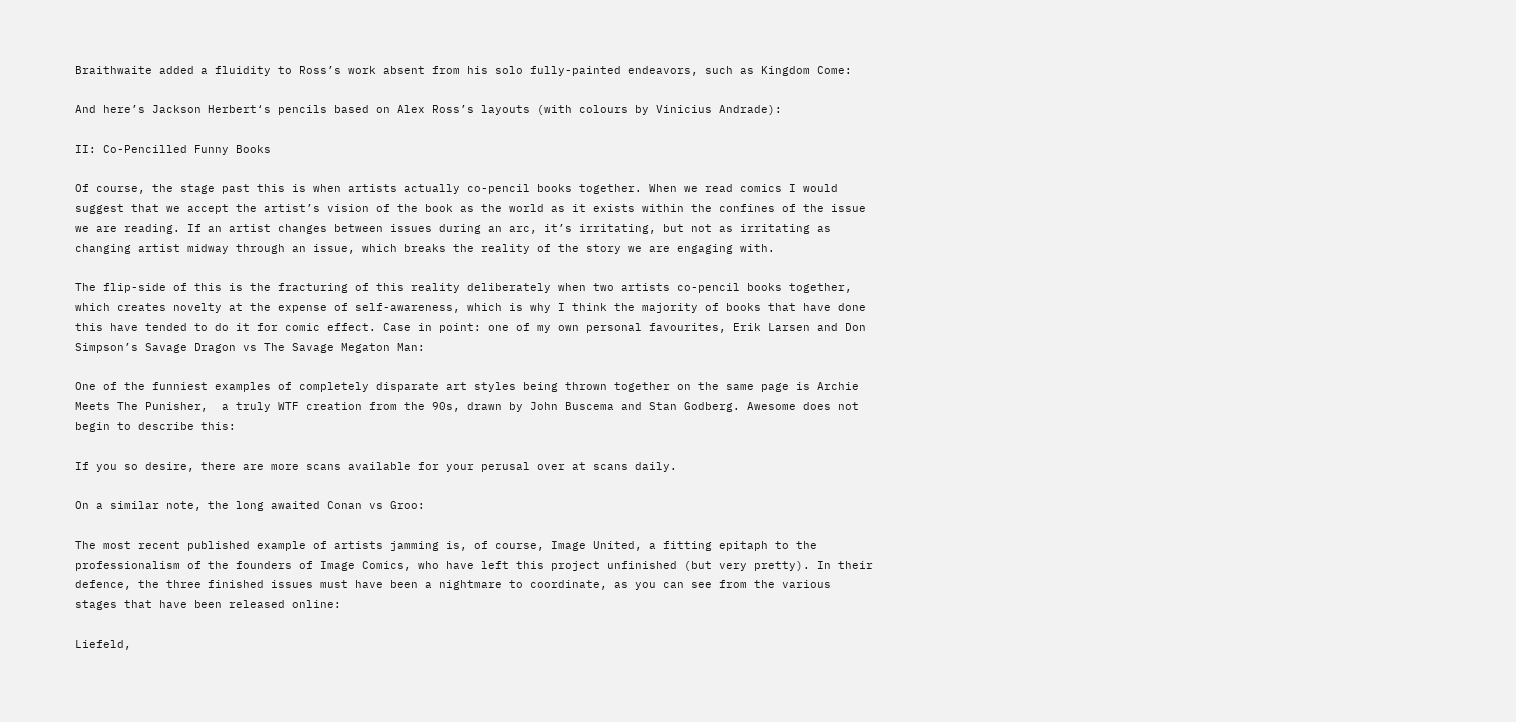Braithwaite added a fluidity to Ross’s work absent from his solo fully-painted endeavors, such as Kingdom Come:

And here’s Jackson Herbert‘s pencils based on Alex Ross’s layouts (with colours by Vinicius Andrade):

II: Co-Pencilled Funny Books

Of course, the stage past this is when artists actually co-pencil books together. When we read comics I would suggest that we accept the artist’s vision of the book as the world as it exists within the confines of the issue we are reading. If an artist changes between issues during an arc, it’s irritating, but not as irritating as changing artist midway through an issue, which breaks the reality of the story we are engaging with.

The flip-side of this is the fracturing of this reality deliberately when two artists co-pencil books together, which creates novelty at the expense of self-awareness, which is why I think the majority of books that have done this have tended to do it for comic effect. Case in point: one of my own personal favourites, Erik Larsen and Don Simpson’s Savage Dragon vs The Savage Megaton Man:

One of the funniest examples of completely disparate art styles being thrown together on the same page is Archie Meets The Punisher,  a truly WTF creation from the 90s, drawn by John Buscema and Stan Godberg. Awesome does not begin to describe this:

If you so desire, there are more scans available for your perusal over at scans daily.

On a similar note, the long awaited Conan vs Groo:

The most recent published example of artists jamming is, of course, Image United, a fitting epitaph to the professionalism of the founders of Image Comics, who have left this project unfinished (but very pretty). In their defence, the three finished issues must have been a nightmare to coordinate, as you can see from the various stages that have been released online:

Liefeld,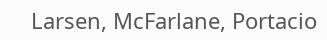Larsen, McFarlane, Portacio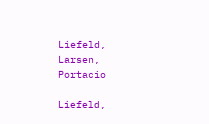Liefeld, Larsen, Portacio

Liefeld,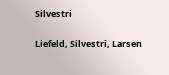Silvestri

Liefeld, Silvestri, Larsen